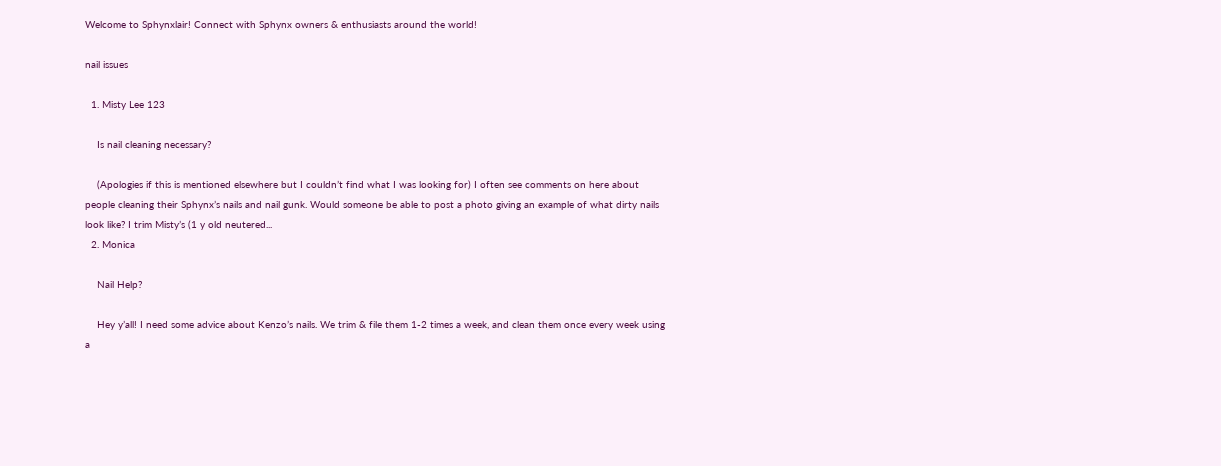Welcome to Sphynxlair! Connect with Sphynx owners & enthusiasts around the world!

nail issues

  1. Misty Lee 123

    Is nail cleaning necessary?

    (Apologies if this is mentioned elsewhere but I couldn’t find what I was looking for) I often see comments on here about people cleaning their Sphynx’s nails and nail gunk. Would someone be able to post a photo giving an example of what dirty nails look like? I trim Misty’s (1 y old neutered...
  2. Monica

    Nail Help?

    Hey y’all! I need some advice about Kenzo’s nails. We trim & file them 1-2 times a week, and clean them once every week using a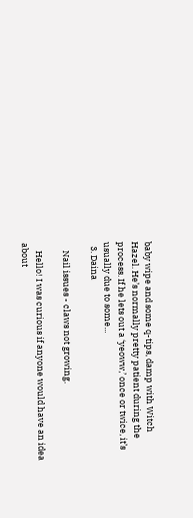baby wipe and some q-tips, damp with Witch Hazel. He’s normally pretty patient during the process. If he lets out a ‘yeoww,’ once or twice, it’s usually due to some...
  3. Daina

    Nail issues - claws not growing.

    Hello! I was curious if anyone would have an idea about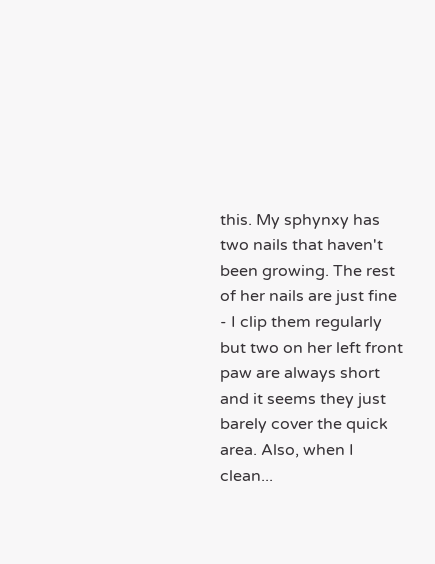this. My sphynxy has two nails that haven't been growing. The rest of her nails are just fine - I clip them regularly but two on her left front paw are always short and it seems they just barely cover the quick area. Also, when I clean...